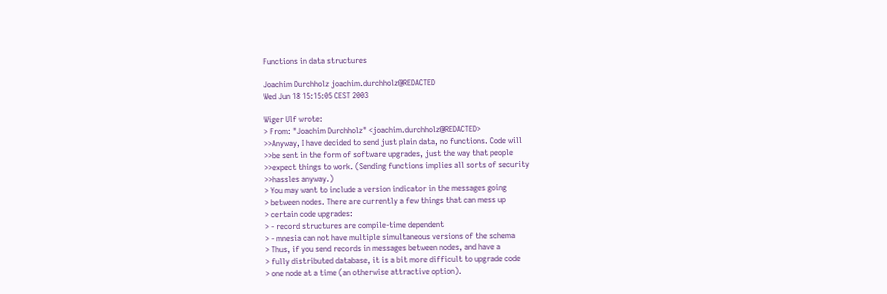Functions in data structures

Joachim Durchholz joachim.durchholz@REDACTED
Wed Jun 18 15:15:05 CEST 2003

Wiger Ulf wrote:
> From: "Joachim Durchholz" <joachim.durchholz@REDACTED>
>>Anyway, I have decided to send just plain data, no functions. Code will
>>be sent in the form of software upgrades, just the way that people
>>expect things to work. (Sending functions implies all sorts of security
>>hassles anyway.)
> You may want to include a version indicator in the messages going
> between nodes. There are currently a few things that can mess up
> certain code upgrades:
> - record structures are compile-time dependent
> - mnesia can not have multiple simultaneous versions of the schema
> Thus, if you send records in messages between nodes, and have a
> fully distributed database, it is a bit more difficult to upgrade code
> one node at a time (an otherwise attractive option).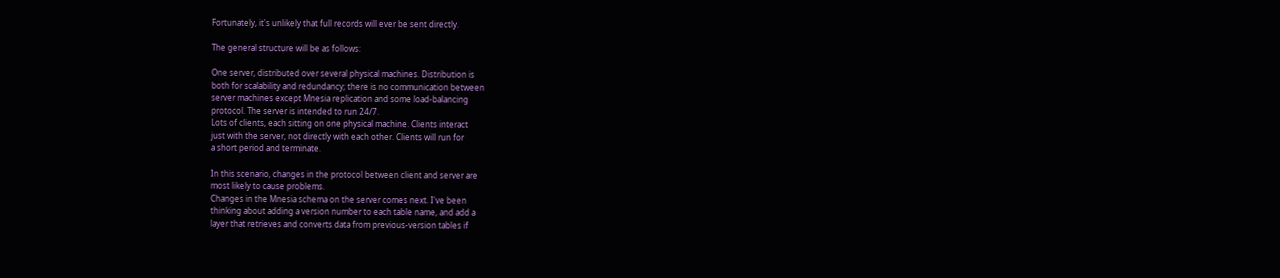Fortunately, it's unlikely that full records will ever be sent directly.

The general structure will be as follows:

One server, distributed over several physical machines. Distribution is
both for scalability and redundancy; there is no communication between
server machines except Mnesia replication and some load-balancing
protocol. The server is intended to run 24/7.
Lots of clients, each sitting on one physical machine. Clients interact
just with the server, not directly with each other. Clients will run for
a short period and terminate.

In this scenario, changes in the protocol between client and server are
most likely to cause problems.
Changes in the Mnesia schema on the server comes next. I've been
thinking about adding a version number to each table name, and add a
layer that retrieves and converts data from previous-version tables if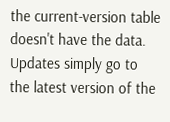the current-version table doesn't have the data. Updates simply go to
the latest version of the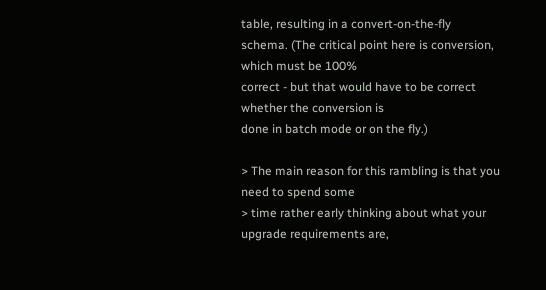table, resulting in a convert-on-the-fly
schema. (The critical point here is conversion, which must be 100%
correct - but that would have to be correct whether the conversion is
done in batch mode or on the fly.)

> The main reason for this rambling is that you need to spend some
> time rather early thinking about what your upgrade requirements are,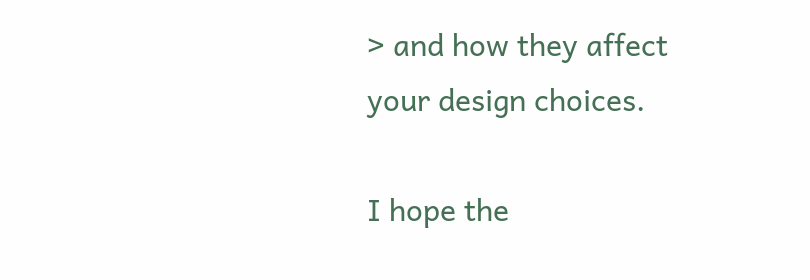> and how they affect your design choices.

I hope the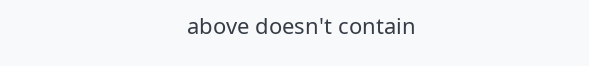above doesn't contain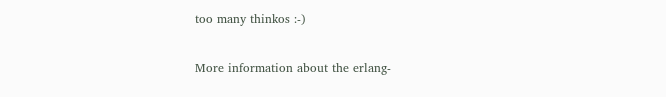too many thinkos :-)


More information about the erlang-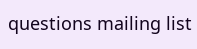questions mailing list